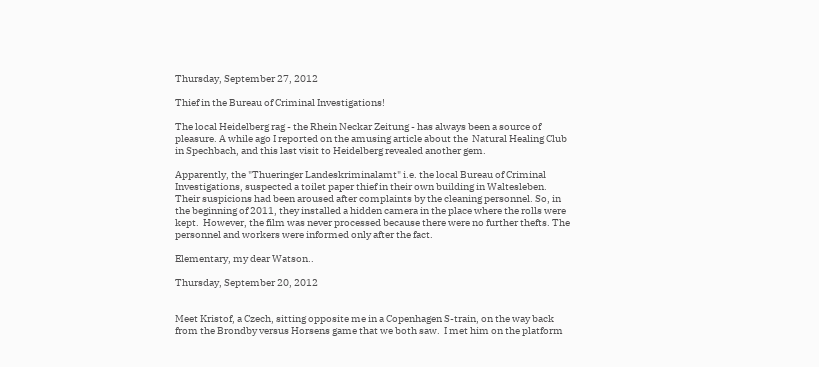Thursday, September 27, 2012

Thief in the Bureau of Criminal Investigations!

The local Heidelberg rag - the Rhein Neckar Zeitung - has always been a source of pleasure. A while ago I reported on the amusing article about the  Natural Healing Club in Spechbach, and this last visit to Heidelberg revealed another gem.

Apparently, the "Thueringer Landeskriminalamt" i.e. the local Bureau of Criminal Investigations, suspected a toilet paper thief in their own building in Waltesleben. Their suspicions had been aroused after complaints by the cleaning personnel. So, in the beginning of 2011, they installed a hidden camera in the place where the rolls were kept.  However, the film was never processed because there were no further thefts. The personnel and workers were informed only after the fact.

Elementary, my dear Watson..

Thursday, September 20, 2012


Meet Kristof, a Czech, sitting opposite me in a Copenhagen S-train, on the way back from the Brondby versus Horsens game that we both saw.  I met him on the platform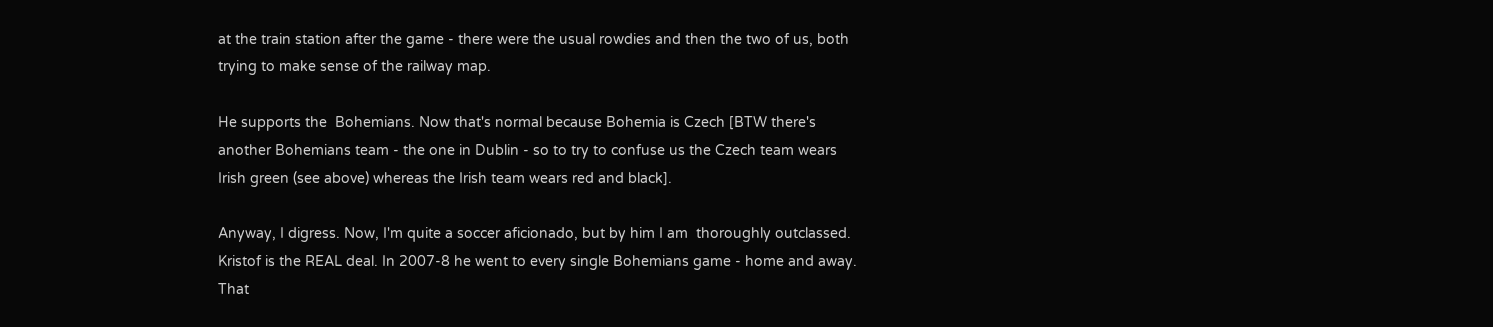at the train station after the game - there were the usual rowdies and then the two of us, both trying to make sense of the railway map.

He supports the  Bohemians. Now that's normal because Bohemia is Czech [BTW there's another Bohemians team - the one in Dublin - so to try to confuse us the Czech team wears Irish green (see above) whereas the Irish team wears red and black].

Anyway, I digress. Now, I'm quite a soccer aficionado, but by him I am  thoroughly outclassed.  Kristof is the REAL deal. In 2007-8 he went to every single Bohemians game - home and away. That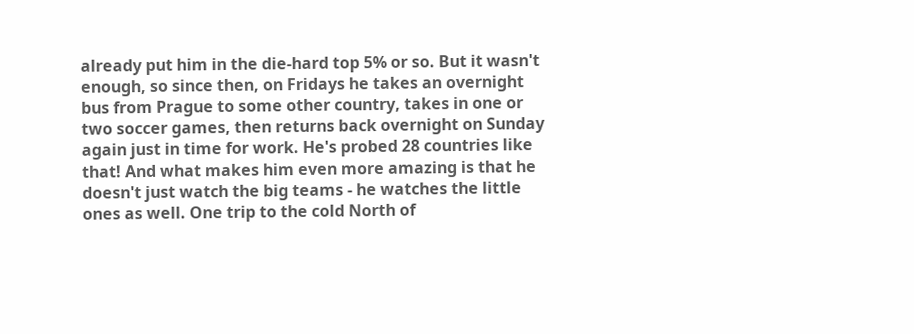already put him in the die-hard top 5% or so. But it wasn't enough, so since then, on Fridays he takes an overnight bus from Prague to some other country, takes in one or two soccer games, then returns back overnight on Sunday again just in time for work. He's probed 28 countries like that! And what makes him even more amazing is that he doesn't just watch the big teams - he watches the little ones as well. One trip to the cold North of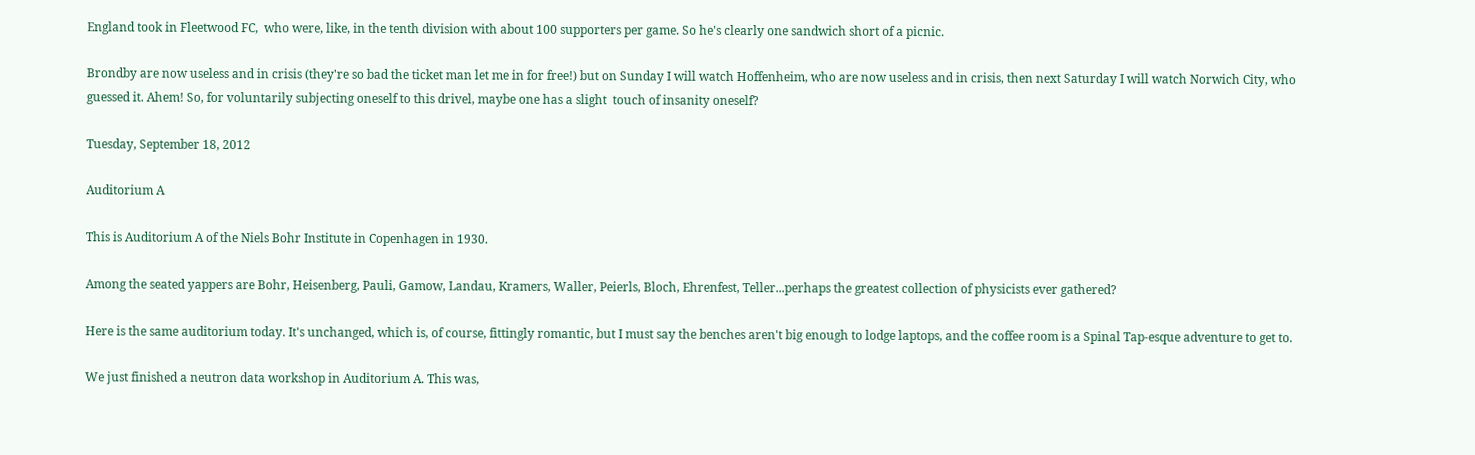England took in Fleetwood FC,  who were, like, in the tenth division with about 100 supporters per game. So he's clearly one sandwich short of a picnic.

Brondby are now useless and in crisis (they're so bad the ticket man let me in for free!) but on Sunday I will watch Hoffenheim, who are now useless and in crisis, then next Saturday I will watch Norwich City, who guessed it. Ahem! So, for voluntarily subjecting oneself to this drivel, maybe one has a slight  touch of insanity oneself?

Tuesday, September 18, 2012

Auditorium A

This is Auditorium A of the Niels Bohr Institute in Copenhagen in 1930.

Among the seated yappers are Bohr, Heisenberg, Pauli, Gamow, Landau, Kramers, Waller, Peierls, Bloch, Ehrenfest, Teller...perhaps the greatest collection of physicists ever gathered?

Here is the same auditorium today. It's unchanged, which is, of course, fittingly romantic, but I must say the benches aren't big enough to lodge laptops, and the coffee room is a Spinal Tap-esque adventure to get to.

We just finished a neutron data workshop in Auditorium A. This was,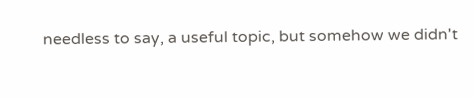needless to say, a useful topic, but somehow we didn't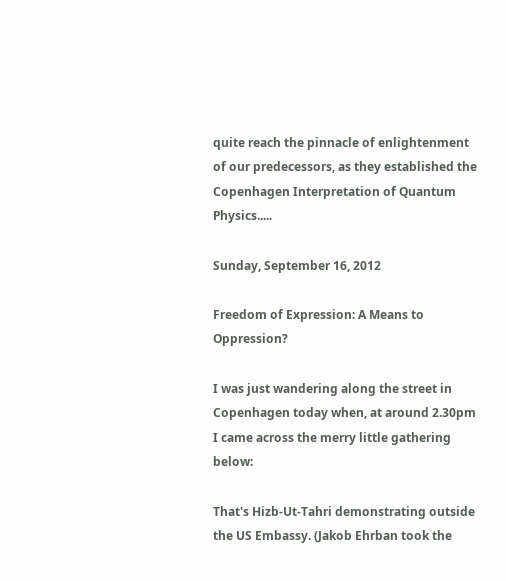quite reach the pinnacle of enlightenment of our predecessors, as they established the Copenhagen Interpretation of Quantum Physics.....

Sunday, September 16, 2012

Freedom of Expression: A Means to Oppression?

I was just wandering along the street in Copenhagen today when, at around 2.30pm I came across the merry little gathering  below:

That's Hizb-Ut-Tahri demonstrating outside the US Embassy. (Jakob Ehrban took the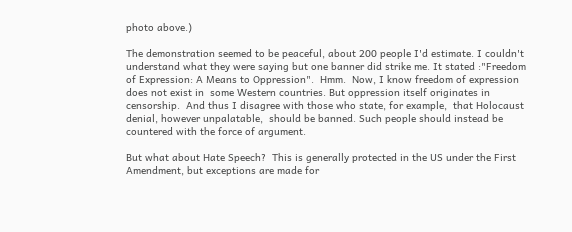photo above.)

The demonstration seemed to be peaceful, about 200 people I'd estimate. I couldn't understand what they were saying but one banner did strike me. It stated :"Freedom of Expression: A Means to Oppression".  Hmm.  Now, I know freedom of expression does not exist in  some Western countries. But oppression itself originates in censorship.  And thus I disagree with those who state, for example,  that Holocaust denial, however unpalatable,  should be banned. Such people should instead be countered with the force of argument.

But what about Hate Speech?  This is generally protected in the US under the First Amendment, but exceptions are made for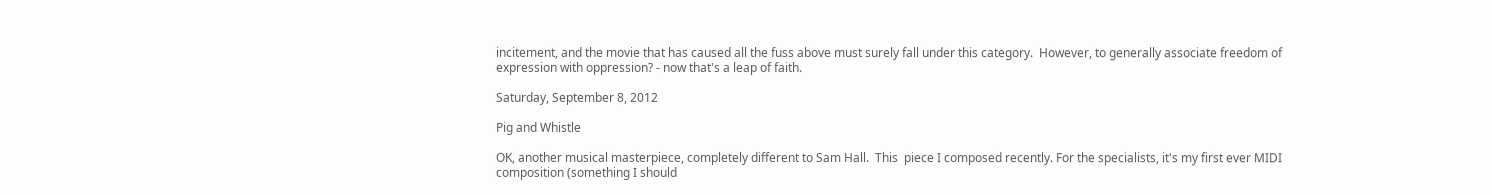incitement, and the movie that has caused all the fuss above must surely fall under this category.  However, to generally associate freedom of expression with oppression? - now that's a leap of faith.

Saturday, September 8, 2012

Pig and Whistle

OK, another musical masterpiece, completely different to Sam Hall.  This  piece I composed recently. For the specialists, it's my first ever MIDI composition (something I should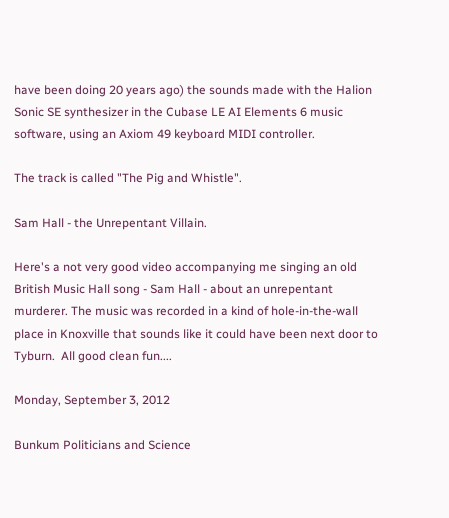have been doing 20 years ago) the sounds made with the Halion Sonic SE synthesizer in the Cubase LE AI Elements 6 music software, using an Axiom 49 keyboard MIDI controller.

The track is called "The Pig and Whistle".

Sam Hall - the Unrepentant Villain.

Here's a not very good video accompanying me singing an old British Music Hall song - Sam Hall - about an unrepentant murderer. The music was recorded in a kind of hole-in-the-wall place in Knoxville that sounds like it could have been next door to Tyburn.  All good clean fun....

Monday, September 3, 2012

Bunkum Politicians and Science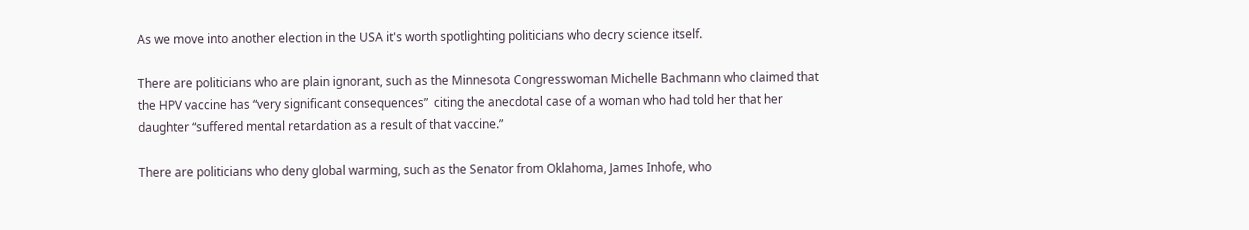As we move into another election in the USA it's worth spotlighting politicians who decry science itself.

There are politicians who are plain ignorant, such as the Minnesota Congresswoman Michelle Bachmann who claimed that the HPV vaccine has “very significant consequences”  citing the anecdotal case of a woman who had told her that her daughter “suffered mental retardation as a result of that vaccine.”

There are politicians who deny global warming, such as the Senator from Oklahoma, James Inhofe, who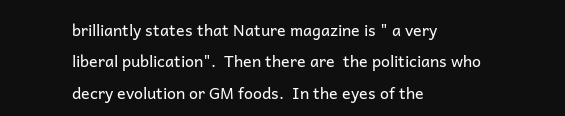brilliantly states that Nature magazine is " a very liberal publication".  Then there are  the politicians who decry evolution or GM foods.  In the eyes of the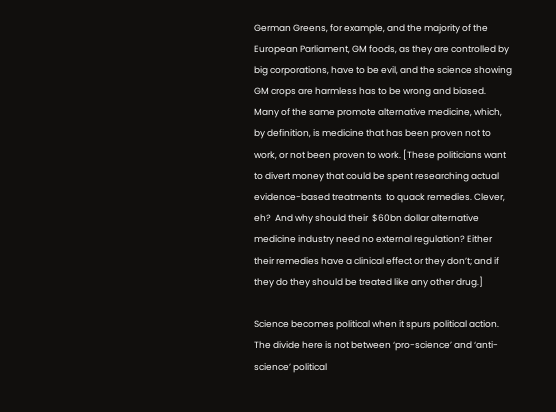German Greens, for example, and the majority of the European Parliament, GM foods, as they are controlled by big corporations, have to be evil, and the science showing GM crops are harmless has to be wrong and biased. Many of the same promote alternative medicine, which, by definition, is medicine that has been proven not to work, or not been proven to work. [These politicians want to divert money that could be spent researching actual evidence-based treatments  to quack remedies. Clever, eh?  And why should their  $60bn dollar alternative medicine industry need no external regulation? Either their remedies have a clinical effect or they don’t; and if they do they should be treated like any other drug.]

Science becomes political when it spurs political action. The divide here is not between ‘pro-science’ and ‘anti-science’ political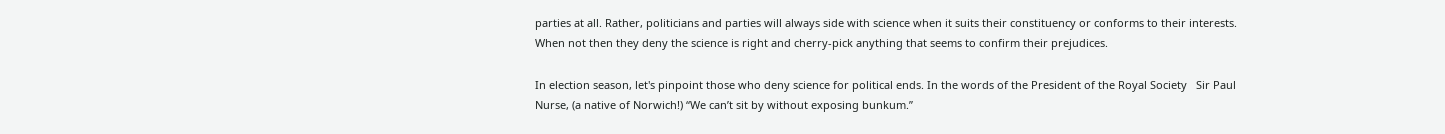parties at all. Rather, politicians and parties will always side with science when it suits their constituency or conforms to their interests.  When not then they deny the science is right and cherry-pick anything that seems to confirm their prejudices.

In election season, let's pinpoint those who deny science for political ends. In the words of the President of the Royal Society   Sir Paul Nurse, (a native of Norwich!) “We can’t sit by without exposing bunkum.”